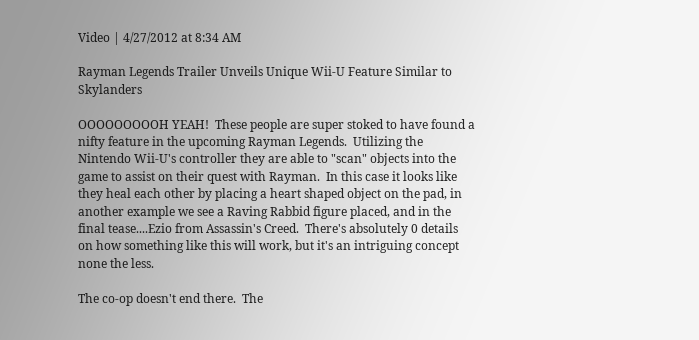Video | 4/27/2012 at 8:34 AM

Rayman Legends Trailer Unveils Unique Wii-U Feature Similar to Skylanders

OOOOOOOOOH YEAH!  These people are super stoked to have found a nifty feature in the upcoming Rayman Legends.  Utilizing the Nintendo Wii-U's controller they are able to "scan" objects into the game to assist on their quest with Rayman.  In this case it looks like they heal each other by placing a heart shaped object on the pad, in another example we see a Raving Rabbid figure placed, and in the final tease....Ezio from Assassin's Creed.  There's absolutely 0 details on how something like this will work, but it's an intriguing concept none the less.

The co-op doesn't end there.  The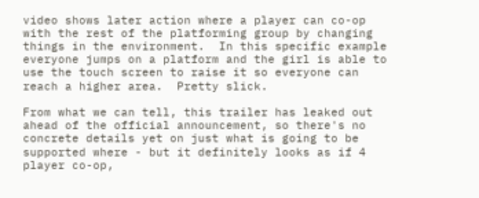video shows later action where a player can co-op with the rest of the platforming group by changing things in the environment.  In this specific example everyone jumps on a platform and the girl is able to use the touch screen to raise it so everyone can reach a higher area.  Pretty slick.

From what we can tell, this trailer has leaked out ahead of the official announcement, so there's no concrete details yet on just what is going to be supported where - but it definitely looks as if 4 player co-op,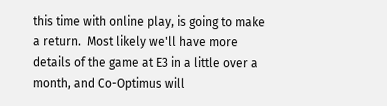this time with online play, is going to make a return.  Most likely we'll have more details of the game at E3 in a little over a month, and Co-Optimus will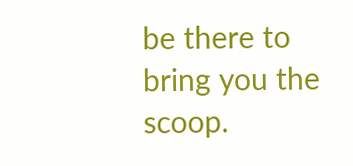be there to bring you the scoop.